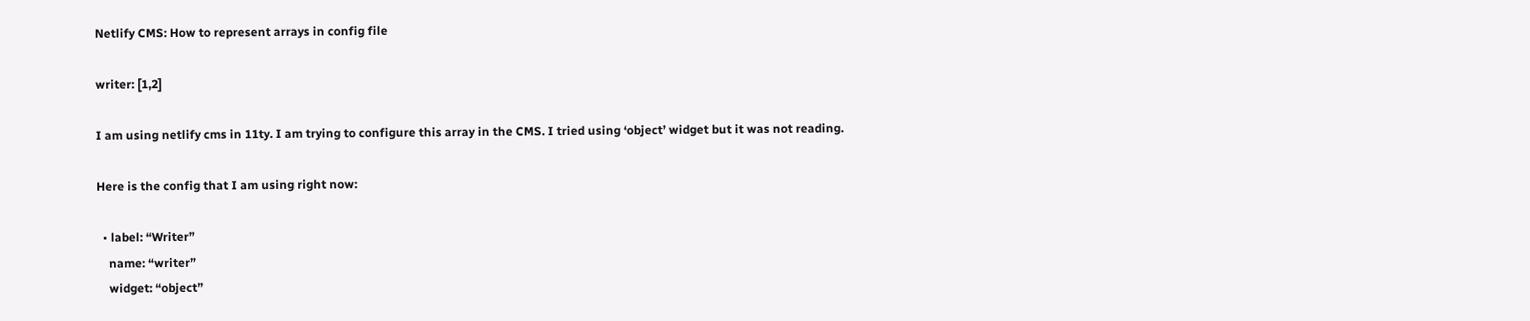Netlify CMS: How to represent arrays in config file

writer: [1,2]

I am using netlify cms in 11ty. I am trying to configure this array in the CMS. I tried using ‘object’ widget but it was not reading.

Here is the config that I am using right now:

  • label: “Writer”
    name: “writer”
    widget: “object”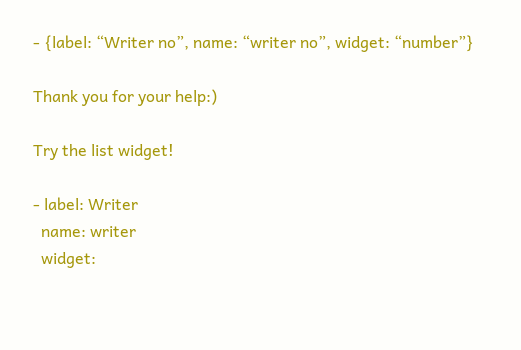- {label: “Writer no”, name: “writer no”, widget: “number”}

Thank you for your help:)

Try the list widget!

- label: Writer
  name: writer
  widget: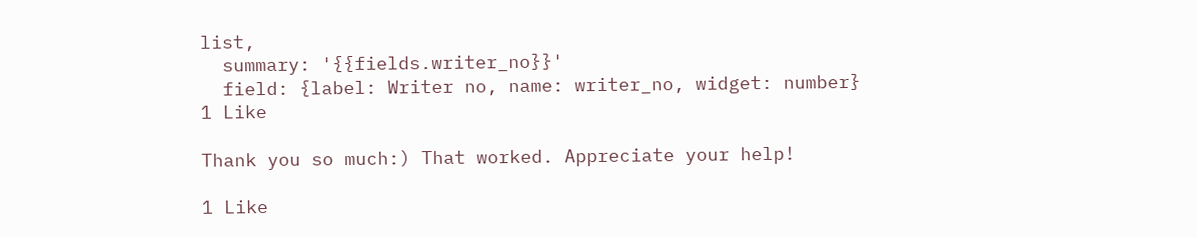list,
  summary: '{{fields.writer_no}}'
  field: {label: Writer no, name: writer_no, widget: number}
1 Like

Thank you so much:) That worked. Appreciate your help!

1 Like